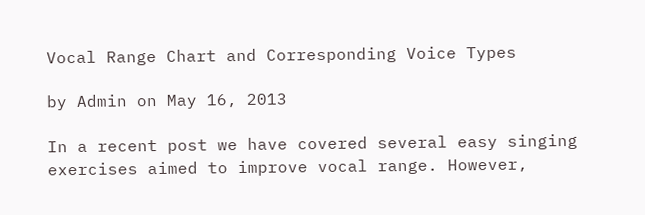Vocal Range Chart and Corresponding Voice Types

by Admin on May 16, 2013

In a recent post we have covered several easy singing exercises aimed to improve vocal range. However,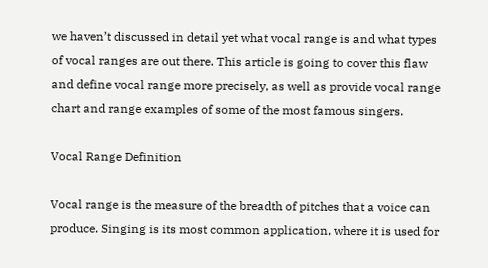we haven’t discussed in detail yet what vocal range is and what types of vocal ranges are out there. This article is going to cover this flaw and define vocal range more precisely, as well as provide vocal range chart and range examples of some of the most famous singers.

Vocal Range Definition

Vocal range is the measure of the breadth of pitches that a voice can produce. Singing is its most common application, where it is used for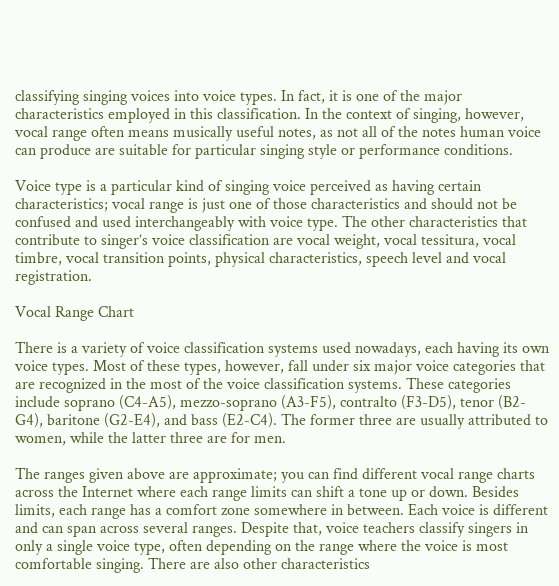classifying singing voices into voice types. In fact, it is one of the major characteristics employed in this classification. In the context of singing, however, vocal range often means musically useful notes, as not all of the notes human voice can produce are suitable for particular singing style or performance conditions.

Voice type is a particular kind of singing voice perceived as having certain characteristics; vocal range is just one of those characteristics and should not be confused and used interchangeably with voice type. The other characteristics that contribute to singer’s voice classification are vocal weight, vocal tessitura, vocal timbre, vocal transition points, physical characteristics, speech level and vocal registration.

Vocal Range Chart

There is a variety of voice classification systems used nowadays, each having its own voice types. Most of these types, however, fall under six major voice categories that are recognized in the most of the voice classification systems. These categories include soprano (C4-A5), mezzo-soprano (A3-F5), contralto (F3-D5), tenor (B2-G4), baritone (G2-E4), and bass (E2-C4). The former three are usually attributed to women, while the latter three are for men.

The ranges given above are approximate; you can find different vocal range charts across the Internet where each range limits can shift a tone up or down. Besides limits, each range has a comfort zone somewhere in between. Each voice is different and can span across several ranges. Despite that, voice teachers classify singers in only a single voice type, often depending on the range where the voice is most comfortable singing. There are also other characteristics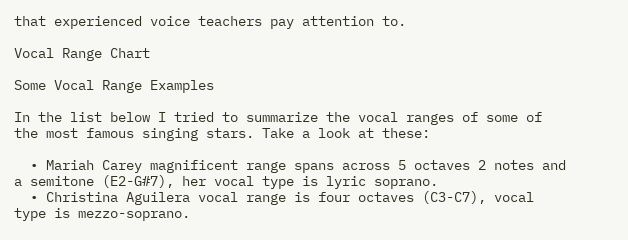that experienced voice teachers pay attention to.

Vocal Range Chart

Some Vocal Range Examples

In the list below I tried to summarize the vocal ranges of some of the most famous singing stars. Take a look at these:

  • Mariah Carey magnificent range spans across 5 octaves 2 notes and a semitone (E2-G#7), her vocal type is lyric soprano.
  • Christina Aguilera vocal range is four octaves (C3-C7), vocal type is mezzo-soprano.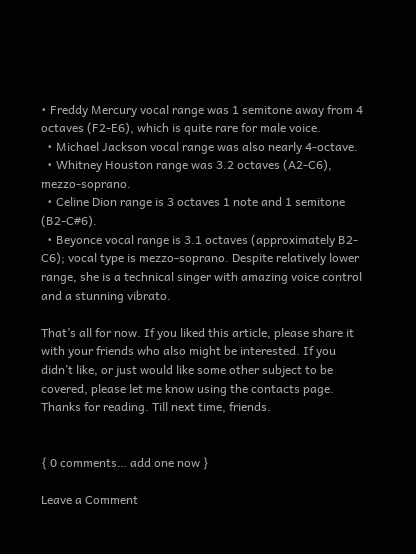• Freddy Mercury vocal range was 1 semitone away from 4 octaves (F2-E6), which is quite rare for male voice.
  • Michael Jackson vocal range was also nearly 4-octave.
  • Whitney Houston range was 3.2 octaves (A2-C6), mezzo-soprano.
  • Celine Dion range is 3 octaves 1 note and 1 semitone (B2-C#6).
  • Beyonce vocal range is 3.1 octaves (approximately B2-C6); vocal type is mezzo-soprano. Despite relatively lower range, she is a technical singer with amazing voice control and a stunning vibrato.

That’s all for now. If you liked this article, please share it with your friends who also might be interested. If you didn’t like, or just would like some other subject to be covered, please let me know using the contacts page. Thanks for reading. Till next time, friends.


{ 0 comments… add one now }

Leave a Comment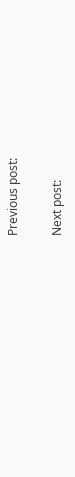Previous post:

Next post: